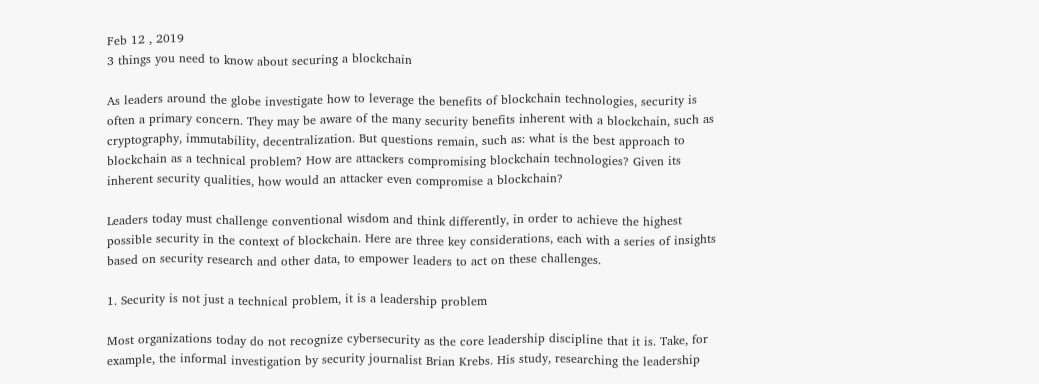Feb 12 , 2019
3 things you need to know about securing a blockchain

As leaders around the globe investigate how to leverage the benefits of blockchain technologies, security is often a primary concern. They may be aware of the many security benefits inherent with a blockchain, such as cryptography, immutability, decentralization. But questions remain, such as: what is the best approach to blockchain as a technical problem? How are attackers compromising blockchain technologies? Given its inherent security qualities, how would an attacker even compromise a blockchain?

Leaders today must challenge conventional wisdom and think differently, in order to achieve the highest possible security in the context of blockchain. Here are three key considerations, each with a series of insights based on security research and other data, to empower leaders to act on these challenges.

1. Security is not just a technical problem, it is a leadership problem

Most organizations today do not recognize cybersecurity as the core leadership discipline that it is. Take, for example, the informal investigation by security journalist Brian Krebs. His study, researching the leadership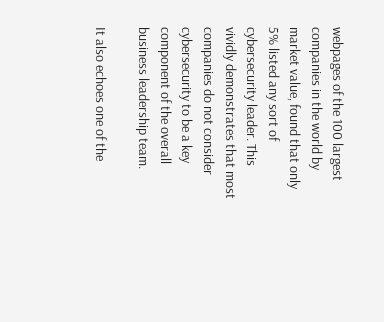webpages of the 100 largest companies in the world by market value, found that only 5% listed any sort of cybersecurity leader. This vividly demonstrates that most companies do not consider cybersecurity to be a key component of the overall business leadership team.

It also echoes one of the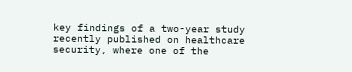key findings of a two-year study recently published on healthcare security, where one of the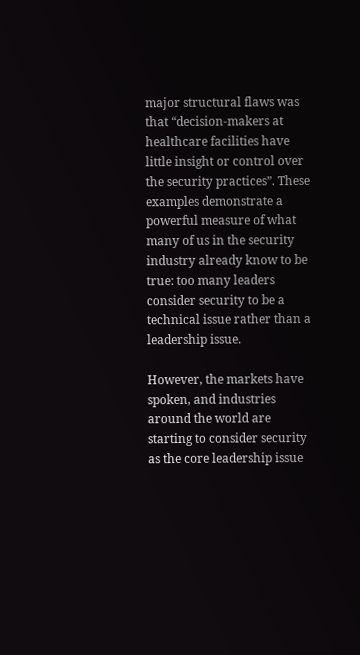major structural flaws was that “decision-makers at healthcare facilities have little insight or control over the security practices”. These examples demonstrate a powerful measure of what many of us in the security industry already know to be true: too many leaders consider security to be a technical issue rather than a leadership issue.

However, the markets have spoken, and industries around the world are starting to consider security as the core leadership issue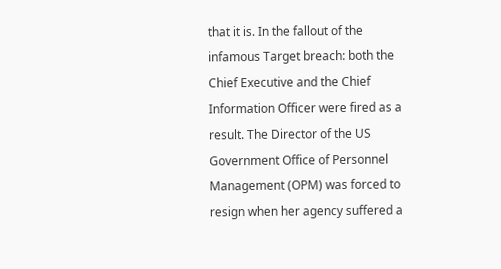that it is. In the fallout of the infamous Target breach: both the Chief Executive and the Chief Information Officer were fired as a result. The Director of the US Government Office of Personnel Management (OPM) was forced to resign when her agency suffered a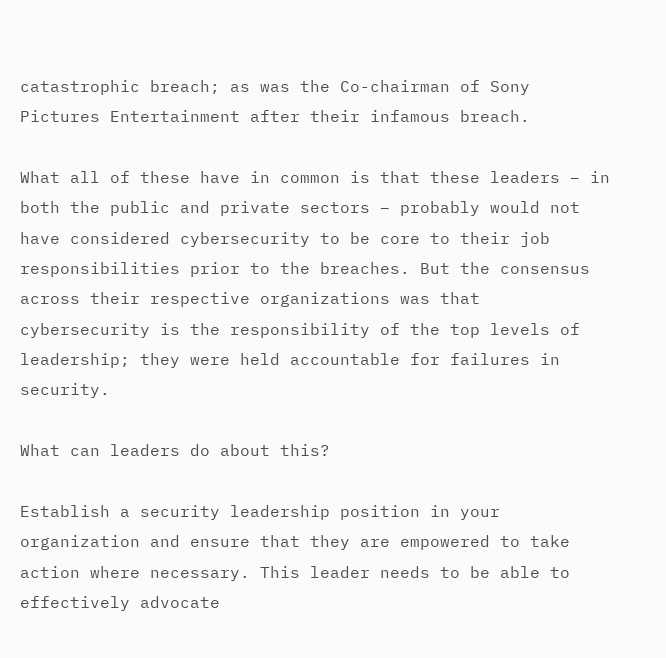catastrophic breach; as was the Co-chairman of Sony Pictures Entertainment after their infamous breach.

What all of these have in common is that these leaders – in both the public and private sectors – probably would not have considered cybersecurity to be core to their job responsibilities prior to the breaches. But the consensus across their respective organizations was that cybersecurity is the responsibility of the top levels of leadership; they were held accountable for failures in security.

What can leaders do about this?

Establish a security leadership position in your organization and ensure that they are empowered to take action where necessary. This leader needs to be able to effectively advocate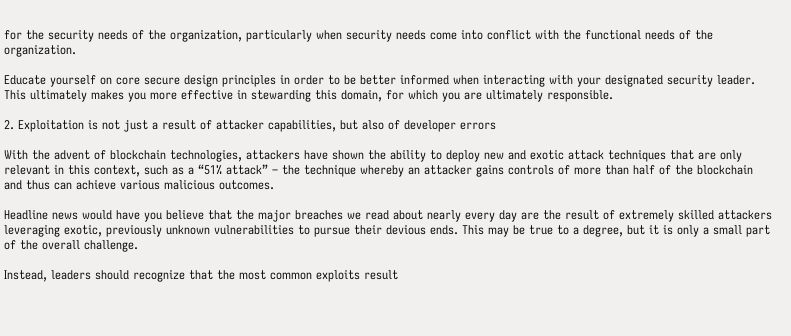for the security needs of the organization, particularly when security needs come into conflict with the functional needs of the organization.

Educate yourself on core secure design principles in order to be better informed when interacting with your designated security leader. This ultimately makes you more effective in stewarding this domain, for which you are ultimately responsible.

2. Exploitation is not just a result of attacker capabilities, but also of developer errors

With the advent of blockchain technologies, attackers have shown the ability to deploy new and exotic attack techniques that are only relevant in this context, such as a “51% attack” – the technique whereby an attacker gains controls of more than half of the blockchain and thus can achieve various malicious outcomes.

Headline news would have you believe that the major breaches we read about nearly every day are the result of extremely skilled attackers leveraging exotic, previously unknown vulnerabilities to pursue their devious ends. This may be true to a degree, but it is only a small part of the overall challenge.

Instead, leaders should recognize that the most common exploits result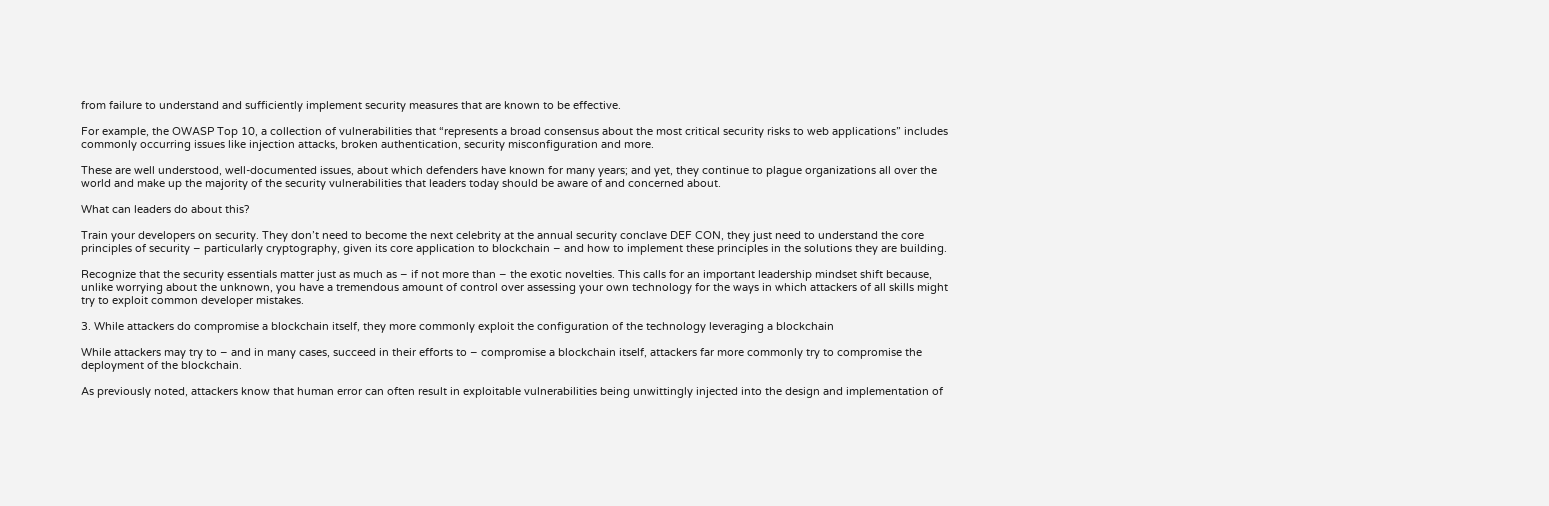from failure to understand and sufficiently implement security measures that are known to be effective.

For example, the OWASP Top 10, a collection of vulnerabilities that “represents a broad consensus about the most critical security risks to web applications” includes commonly occurring issues like injection attacks, broken authentication, security misconfiguration and more.

These are well understood, well-documented issues, about which defenders have known for many years; and yet, they continue to plague organizations all over the world and make up the majority of the security vulnerabilities that leaders today should be aware of and concerned about.

What can leaders do about this?

Train your developers on security. They don’t need to become the next celebrity at the annual security conclave DEF CON, they just need to understand the core principles of security – particularly cryptography, given its core application to blockchain – and how to implement these principles in the solutions they are building.

Recognize that the security essentials matter just as much as – if not more than – the exotic novelties. This calls for an important leadership mindset shift because, unlike worrying about the unknown, you have a tremendous amount of control over assessing your own technology for the ways in which attackers of all skills might try to exploit common developer mistakes.

3. While attackers do compromise a blockchain itself, they more commonly exploit the configuration of the technology leveraging a blockchain

While attackers may try to – and in many cases, succeed in their efforts to – compromise a blockchain itself, attackers far more commonly try to compromise the deployment of the blockchain.

As previously noted, attackers know that human error can often result in exploitable vulnerabilities being unwittingly injected into the design and implementation of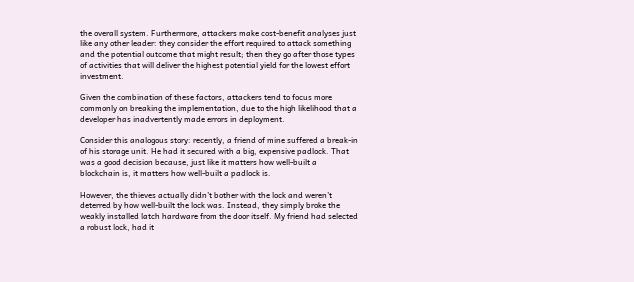the overall system. Furthermore, attackers make cost-benefit analyses just like any other leader: they consider the effort required to attack something and the potential outcome that might result; then they go after those types of activities that will deliver the highest potential yield for the lowest effort investment.

Given the combination of these factors, attackers tend to focus more commonly on breaking the implementation, due to the high likelihood that a developer has inadvertently made errors in deployment.

Consider this analogous story: recently, a friend of mine suffered a break-in of his storage unit. He had it secured with a big, expensive padlock. That was a good decision because, just like it matters how well-built a blockchain is, it matters how well-built a padlock is.

However, the thieves actually didn’t bother with the lock and weren’t deterred by how well-built the lock was. Instead, they simply broke the weakly installed latch hardware from the door itself. My friend had selected a robust lock, had it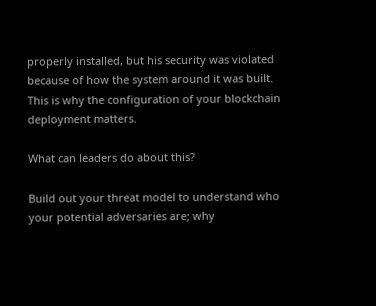properly installed, but his security was violated because of how the system around it was built. This is why the configuration of your blockchain deployment matters.

What can leaders do about this?

Build out your threat model to understand who your potential adversaries are; why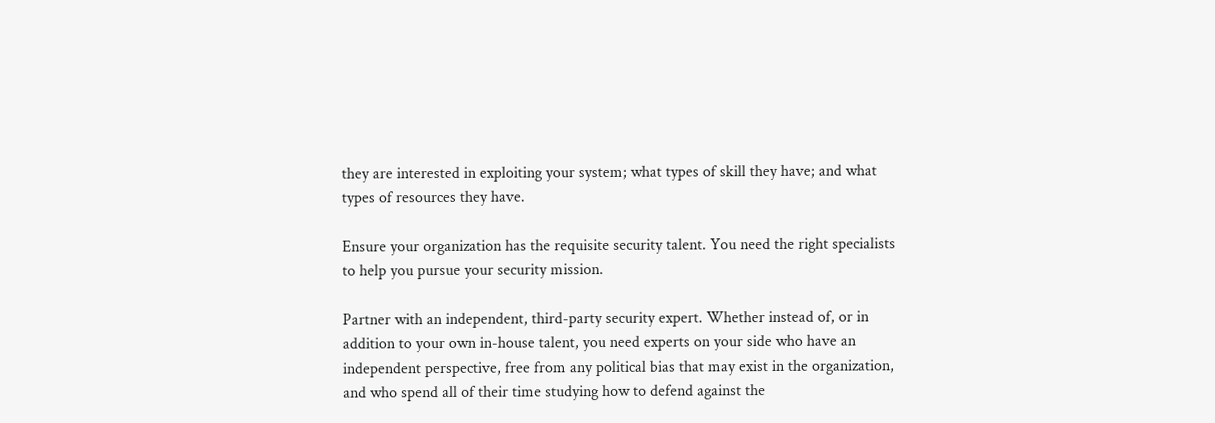they are interested in exploiting your system; what types of skill they have; and what types of resources they have.

Ensure your organization has the requisite security talent. You need the right specialists to help you pursue your security mission.

Partner with an independent, third-party security expert. Whether instead of, or in addition to your own in-house talent, you need experts on your side who have an independent perspective, free from any political bias that may exist in the organization, and who spend all of their time studying how to defend against the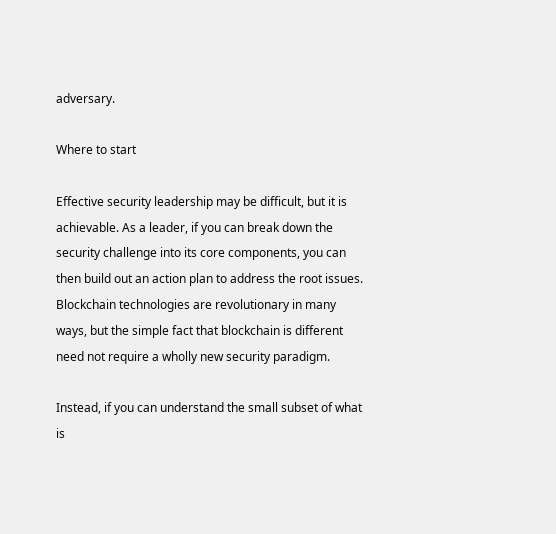adversary.

Where to start

Effective security leadership may be difficult, but it is achievable. As a leader, if you can break down the security challenge into its core components, you can then build out an action plan to address the root issues. Blockchain technologies are revolutionary in many ways, but the simple fact that blockchain is different need not require a wholly new security paradigm.

Instead, if you can understand the small subset of what is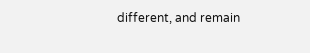different, and remain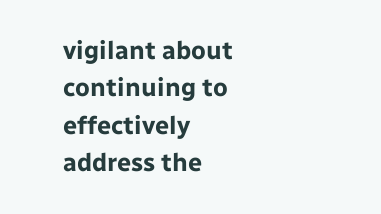vigilant about continuing to effectively address the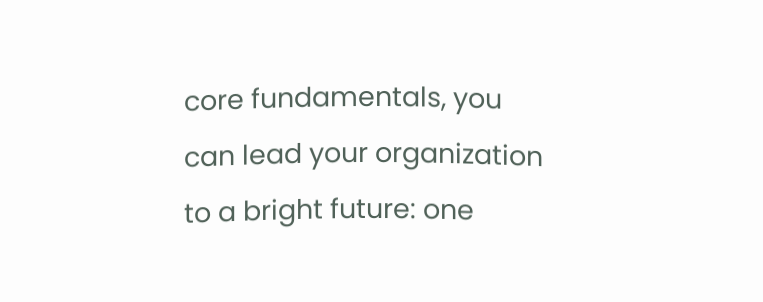core fundamentals, you can lead your organization to a bright future: one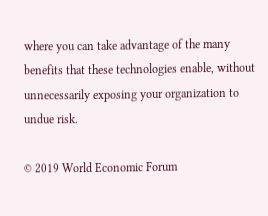where you can take advantage of the many benefits that these technologies enable, without unnecessarily exposing your organization to undue risk.

© 2019 World Economic Forum